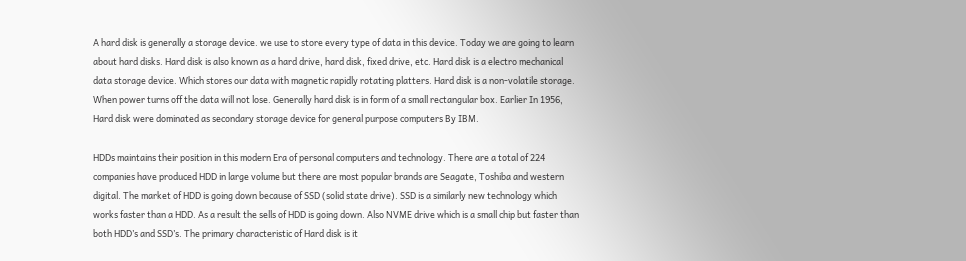A hard disk is generally a storage device. we use to store every type of data in this device. Today we are going to learn about hard disks. Hard disk is also known as a hard drive, hard disk, fixed drive, etc. Hard disk is a electro mechanical data storage device. Which stores our data with magnetic rapidly rotating platters. Hard disk is a non-volatile storage. When power turns off the data will not lose. Generally hard disk is in form of a small rectangular box. Earlier In 1956, Hard disk were dominated as secondary storage device for general purpose computers By IBM.

HDDs maintains their position in this modern Era of personal computers and technology. There are a total of 224 companies have produced HDD in large volume but there are most popular brands are Seagate, Toshiba and western digital. The market of HDD is going down because of SSD (solid state drive). SSD is a similarly new technology which works faster than a HDD. As a result the sells of HDD is going down. Also NVME drive which is a small chip but faster than both HDD’s and SSD’s. The primary characteristic of Hard disk is it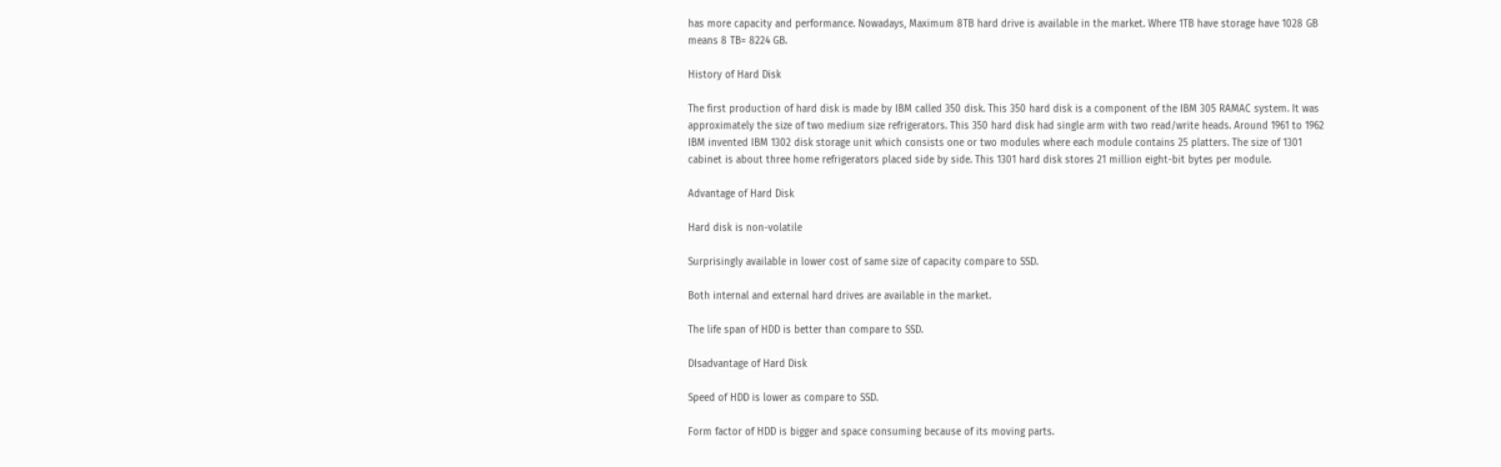has more capacity and performance. Nowadays, Maximum 8TB hard drive is available in the market. Where 1TB have storage have 1028 GB means 8 TB= 8224 GB.

History of Hard Disk

The first production of hard disk is made by IBM called 350 disk. This 350 hard disk is a component of the IBM 305 RAMAC system. It was approximately the size of two medium size refrigerators. This 350 hard disk had single arm with two read/write heads. Around 1961 to 1962 IBM invented IBM 1302 disk storage unit which consists one or two modules where each module contains 25 platters. The size of 1301 cabinet is about three home refrigerators placed side by side. This 1301 hard disk stores 21 million eight-bit bytes per module.

Advantage of Hard Disk

Hard disk is non-volatile

Surprisingly available in lower cost of same size of capacity compare to SSD.

Both internal and external hard drives are available in the market.

The life span of HDD is better than compare to SSD.

DIsadvantage of Hard Disk

Speed of HDD is lower as compare to SSD.

Form factor of HDD is bigger and space consuming because of its moving parts.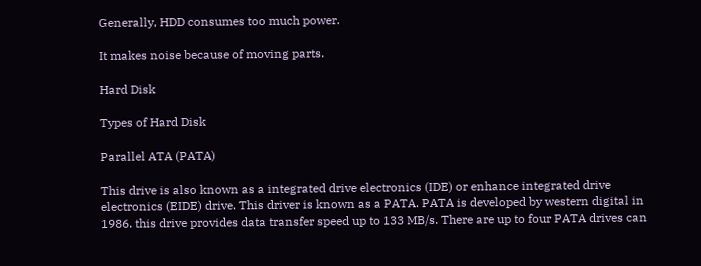Generally, HDD consumes too much power.

It makes noise because of moving parts.

Hard Disk

Types of Hard Disk

Parallel ATA (PATA)

This drive is also known as a integrated drive electronics (IDE) or enhance integrated drive electronics (EIDE) drive. This driver is known as a PATA. PATA is developed by western digital in 1986. this drive provides data transfer speed up to 133 MB/s. There are up to four PATA drives can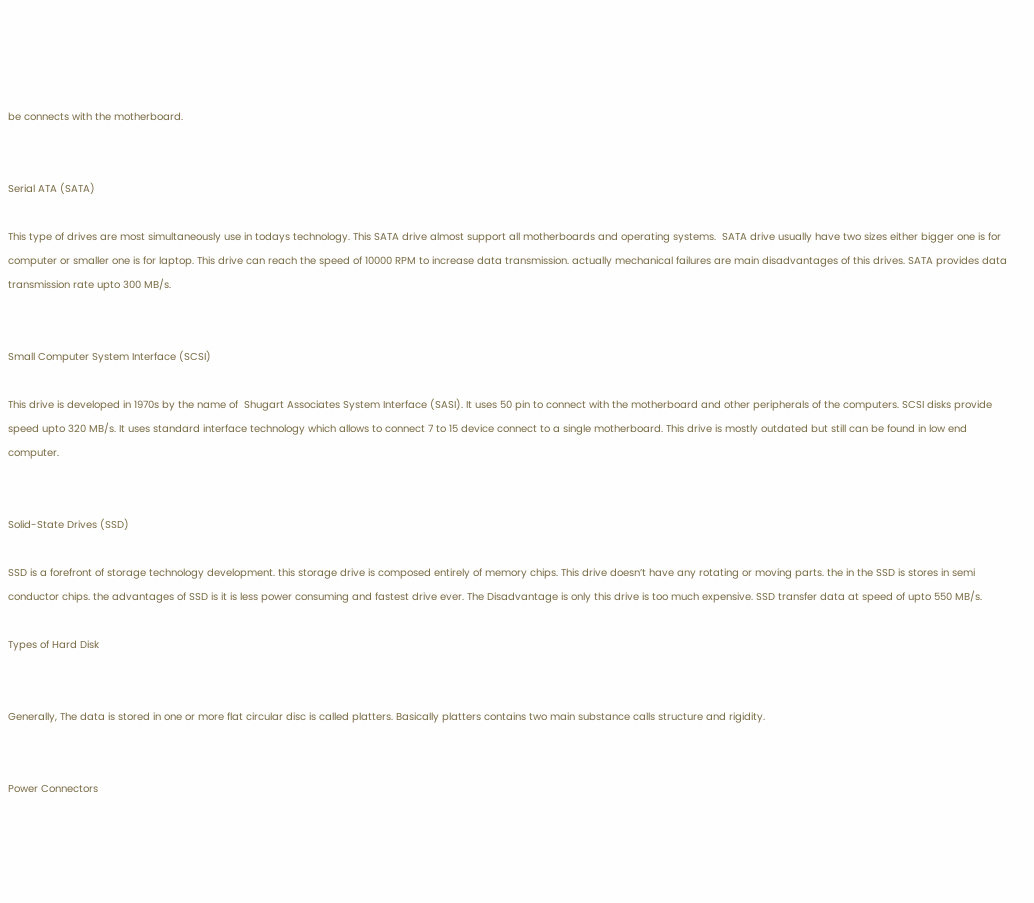be connects with the motherboard.


Serial ATA (SATA)

This type of drives are most simultaneously use in todays technology. This SATA drive almost support all motherboards and operating systems.  SATA drive usually have two sizes either bigger one is for computer or smaller one is for laptop. This drive can reach the speed of 10000 RPM to increase data transmission. actually mechanical failures are main disadvantages of this drives. SATA provides data transmission rate upto 300 MB/s.


Small Computer System Interface (SCSI)

This drive is developed in 1970s by the name of  Shugart Associates System Interface (SASI). It uses 50 pin to connect with the motherboard and other peripherals of the computers. SCSI disks provide speed upto 320 MB/s. It uses standard interface technology which allows to connect 7 to 15 device connect to a single motherboard. This drive is mostly outdated but still can be found in low end computer.


Solid-State Drives (SSD)

SSD is a forefront of storage technology development. this storage drive is composed entirely of memory chips. This drive doesn’t have any rotating or moving parts. the in the SSD is stores in semi conductor chips. the advantages of SSD is it is less power consuming and fastest drive ever. The Disadvantage is only this drive is too much expensive. SSD transfer data at speed of upto 550 MB/s.

Types of Hard Disk


Generally, The data is stored in one or more flat circular disc is called platters. Basically platters contains two main substance calls structure and rigidity.


Power Connectors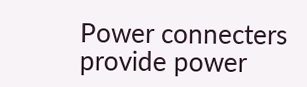Power connecters provide power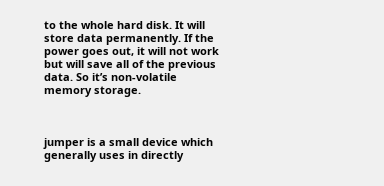to the whole hard disk. It will store data permanently. If the power goes out, it will not work but will save all of the previous data. So it’s non-volatile memory storage.



jumper is a small device which generally uses in directly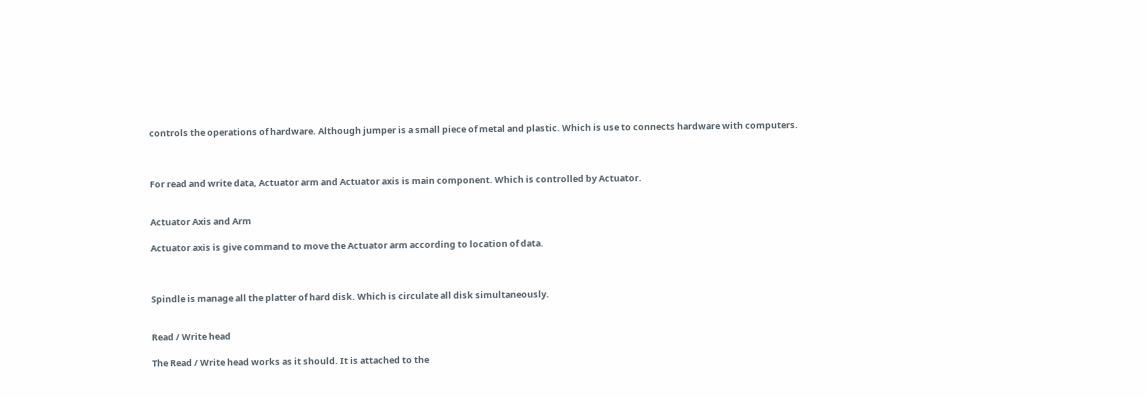controls the operations of hardware. Although jumper is a small piece of metal and plastic. Which is use to connects hardware with computers.



For read and write data, Actuator arm and Actuator axis is main component. Which is controlled by Actuator.


Actuator Axis and Arm

Actuator axis is give command to move the Actuator arm according to location of data.



Spindle is manage all the platter of hard disk. Which is circulate all disk simultaneously.


Read / Write head

The Read / Write head works as it should. It is attached to the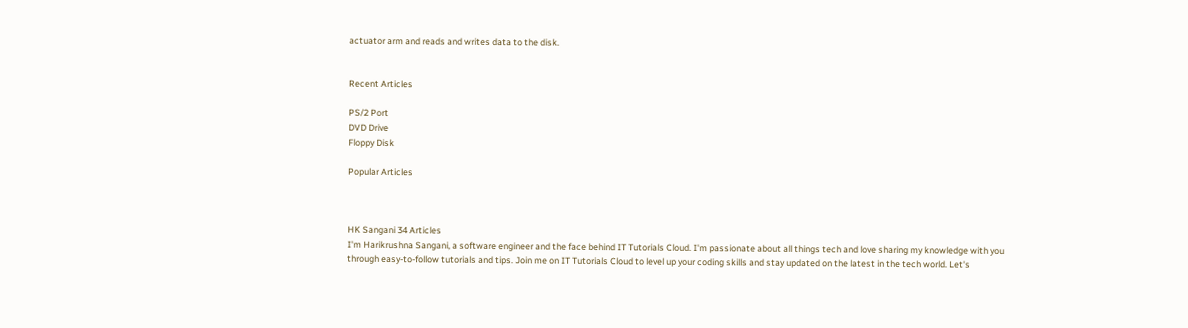actuator arm and reads and writes data to the disk.


Recent Articles

PS/2 Port
DVD Drive
Floppy Disk

Popular Articles



HK Sangani 34 Articles
I'm Harikrushna Sangani, a software engineer and the face behind IT Tutorials Cloud. I'm passionate about all things tech and love sharing my knowledge with you through easy-to-follow tutorials and tips. Join me on IT Tutorials Cloud to level up your coding skills and stay updated on the latest in the tech world. Let's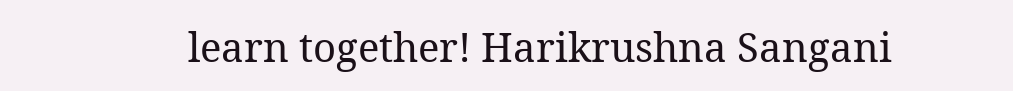learn together! Harikrushna Sangani